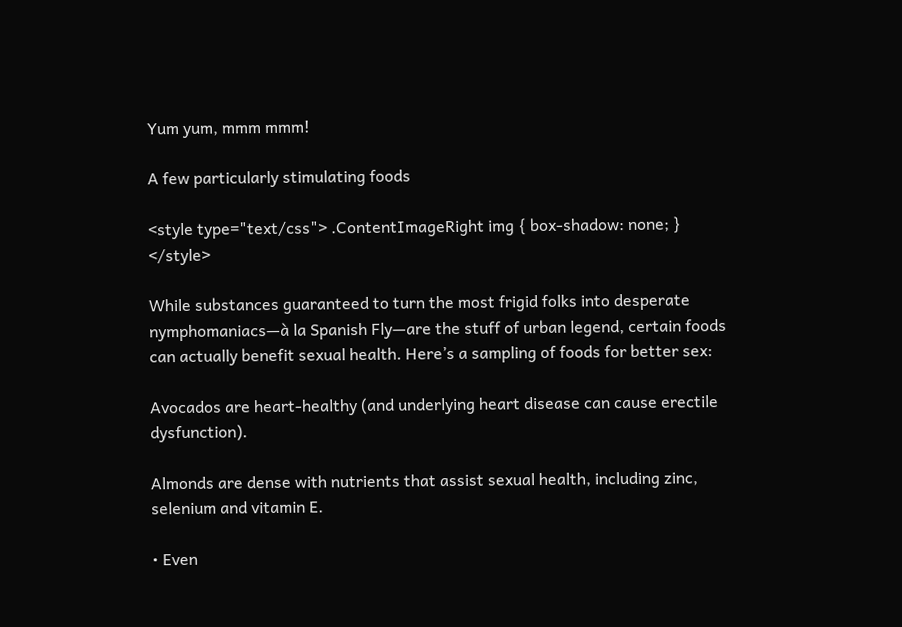Yum yum, mmm mmm!

A few particularly stimulating foods

<style type="text/css"> .ContentImageRight img { box-shadow: none; } </style>

While substances guaranteed to turn the most frigid folks into desperate nymphomaniacs—à la Spanish Fly—are the stuff of urban legend, certain foods can actually benefit sexual health. Here’s a sampling of foods for better sex:

Avocados are heart-healthy (and underlying heart disease can cause erectile dysfunction).

Almonds are dense with nutrients that assist sexual health, including zinc, selenium and vitamin E.

• Even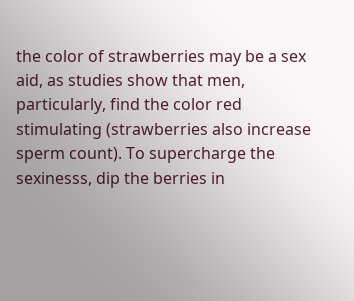the color of strawberries may be a sex aid, as studies show that men, particularly, find the color red stimulating (strawberries also increase sperm count). To supercharge the sexinesss, dip the berries in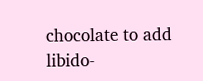chocolate to add libido-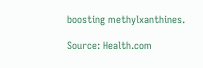boosting methylxanthines.

Source: Health.com